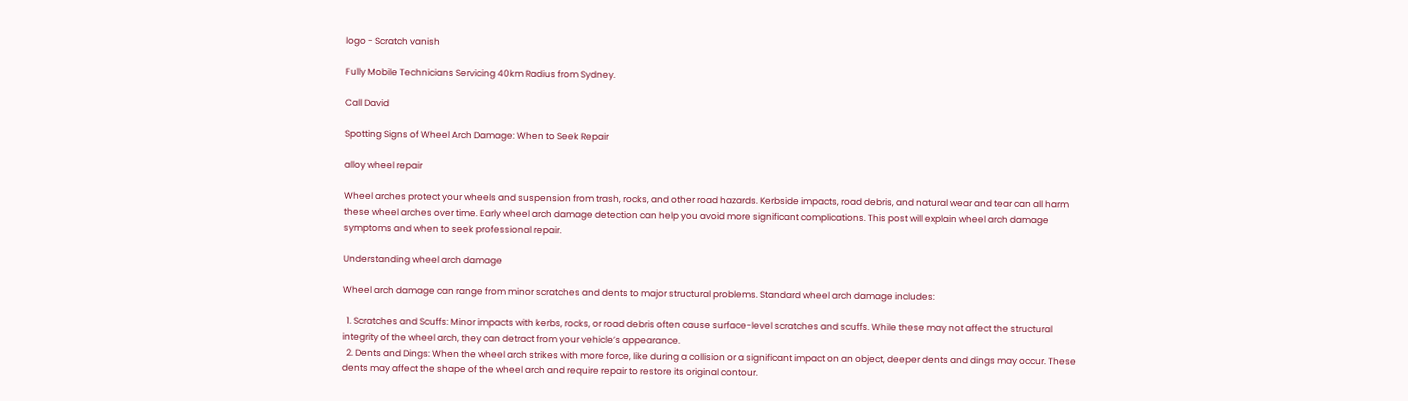logo - Scratch vanish

Fully Mobile Technicians Servicing 40km Radius from Sydney.

Call David

Spotting Signs of Wheel Arch Damage: When to Seek Repair

alloy wheel repair

Wheel arches protect your wheels and suspension from trash, rocks, and other road hazards. Kerbside impacts, road debris, and natural wear and tear can all harm these wheel arches over time. Early wheel arch damage detection can help you avoid more significant complications. This post will explain wheel arch damage symptoms and when to seek professional repair.

Understanding wheel arch damage

Wheel arch damage can range from minor scratches and dents to major structural problems. Standard wheel arch damage includes:

  1. Scratches and Scuffs: Minor impacts with kerbs, rocks, or road debris often cause surface-level scratches and scuffs. While these may not affect the structural integrity of the wheel arch, they can detract from your vehicle’s appearance.
  2. Dents and Dings: When the wheel arch strikes with more force, like during a collision or a significant impact on an object, deeper dents and dings may occur. These dents may affect the shape of the wheel arch and require repair to restore its original contour.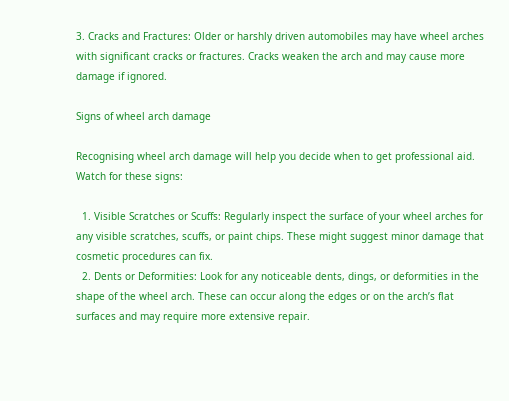3. Cracks and Fractures: Older or harshly driven automobiles may have wheel arches with significant cracks or fractures. Cracks weaken the arch and may cause more damage if ignored.

Signs of wheel arch damage

Recognising wheel arch damage will help you decide when to get professional aid. Watch for these signs:

  1. Visible Scratches or Scuffs: Regularly inspect the surface of your wheel arches for any visible scratches, scuffs, or paint chips. These might suggest minor damage that cosmetic procedures can fix.
  2. Dents or Deformities: Look for any noticeable dents, dings, or deformities in the shape of the wheel arch. These can occur along the edges or on the arch’s flat surfaces and may require more extensive repair.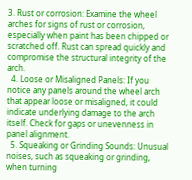3. Rust or corrosion: Examine the wheel arches for signs of rust or corrosion, especially when paint has been chipped or scratched off. Rust can spread quickly and compromise the structural integrity of the arch.
  4. Loose or Misaligned Panels: If you notice any panels around the wheel arch that appear loose or misaligned, it could indicate underlying damage to the arch itself. Check for gaps or unevenness in panel alignment.
  5. Squeaking or Grinding Sounds: Unusual noises, such as squeaking or grinding, when turning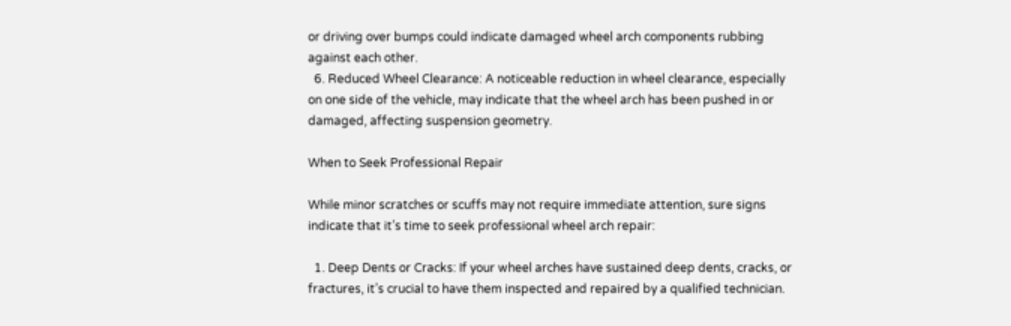or driving over bumps could indicate damaged wheel arch components rubbing against each other.
  6. Reduced Wheel Clearance: A noticeable reduction in wheel clearance, especially on one side of the vehicle, may indicate that the wheel arch has been pushed in or damaged, affecting suspension geometry.

When to Seek Professional Repair

While minor scratches or scuffs may not require immediate attention, sure signs indicate that it’s time to seek professional wheel arch repair:

  1. Deep Dents or Cracks: If your wheel arches have sustained deep dents, cracks, or fractures, it’s crucial to have them inspected and repaired by a qualified technician.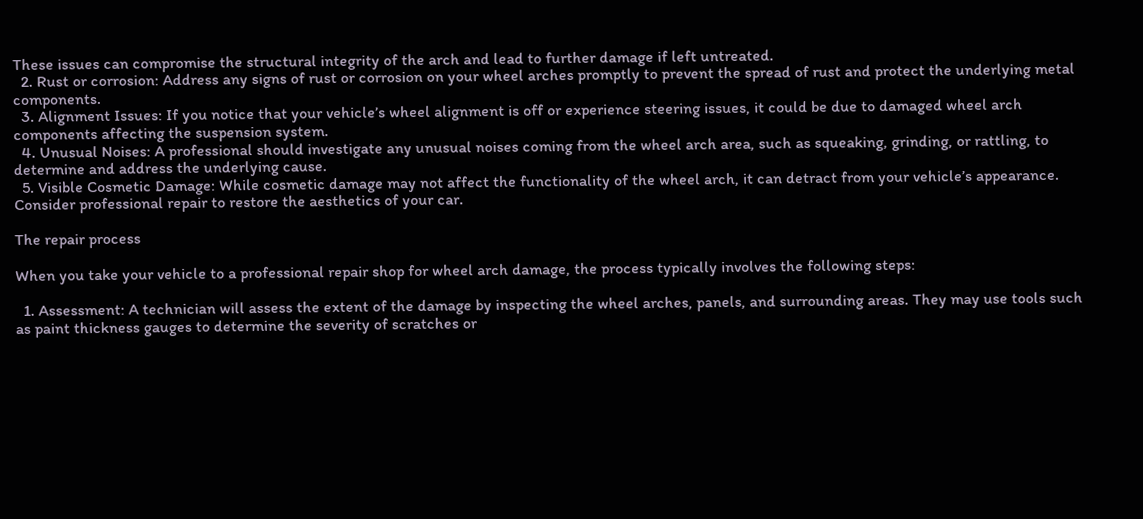These issues can compromise the structural integrity of the arch and lead to further damage if left untreated.
  2. Rust or corrosion: Address any signs of rust or corrosion on your wheel arches promptly to prevent the spread of rust and protect the underlying metal components.
  3. Alignment Issues: If you notice that your vehicle’s wheel alignment is off or experience steering issues, it could be due to damaged wheel arch components affecting the suspension system.
  4. Unusual Noises: A professional should investigate any unusual noises coming from the wheel arch area, such as squeaking, grinding, or rattling, to determine and address the underlying cause.
  5. Visible Cosmetic Damage: While cosmetic damage may not affect the functionality of the wheel arch, it can detract from your vehicle’s appearance. Consider professional repair to restore the aesthetics of your car.

The repair process

When you take your vehicle to a professional repair shop for wheel arch damage, the process typically involves the following steps:

  1. Assessment: A technician will assess the extent of the damage by inspecting the wheel arches, panels, and surrounding areas. They may use tools such as paint thickness gauges to determine the severity of scratches or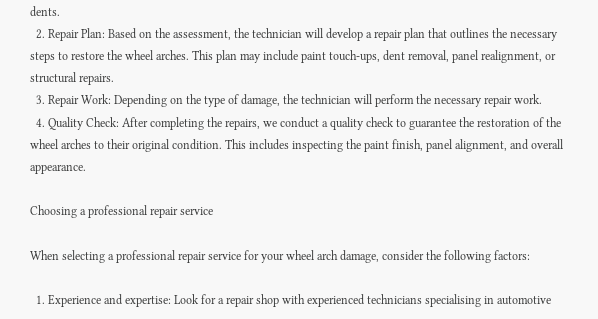dents.
  2. Repair Plan: Based on the assessment, the technician will develop a repair plan that outlines the necessary steps to restore the wheel arches. This plan may include paint touch-ups, dent removal, panel realignment, or structural repairs.
  3. Repair Work: Depending on the type of damage, the technician will perform the necessary repair work.
  4. Quality Check: After completing the repairs, we conduct a quality check to guarantee the restoration of the wheel arches to their original condition. This includes inspecting the paint finish, panel alignment, and overall appearance.

Choosing a professional repair service

When selecting a professional repair service for your wheel arch damage, consider the following factors:

  1. Experience and expertise: Look for a repair shop with experienced technicians specialising in automotive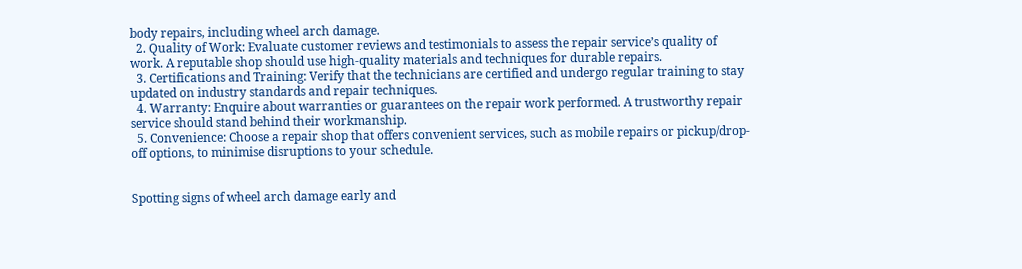body repairs, including wheel arch damage.
  2. Quality of Work: Evaluate customer reviews and testimonials to assess the repair service’s quality of work. A reputable shop should use high-quality materials and techniques for durable repairs.
  3. Certifications and Training: Verify that the technicians are certified and undergo regular training to stay updated on industry standards and repair techniques.
  4. Warranty: Enquire about warranties or guarantees on the repair work performed. A trustworthy repair service should stand behind their workmanship.
  5. Convenience: Choose a repair shop that offers convenient services, such as mobile repairs or pickup/drop-off options, to minimise disruptions to your schedule.


Spotting signs of wheel arch damage early and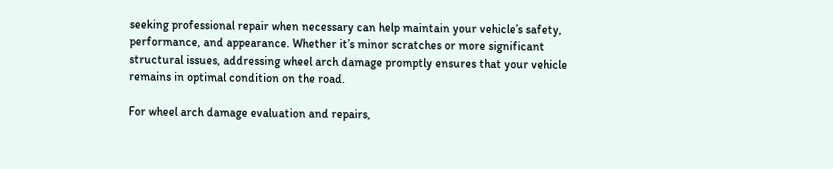seeking professional repair when necessary can help maintain your vehicle’s safety, performance, and appearance. Whether it’s minor scratches or more significant structural issues, addressing wheel arch damage promptly ensures that your vehicle remains in optimal condition on the road.

For wheel arch damage evaluation and repairs,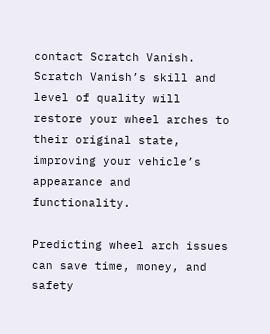contact Scratch Vanish. Scratch Vanish’s skill and level of quality will restore your wheel arches to their original state, improving your vehicle’s appearance and functionality.

Predicting wheel arch issues can save time, money, and safety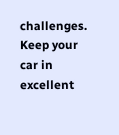challenges. Keep your car in excellent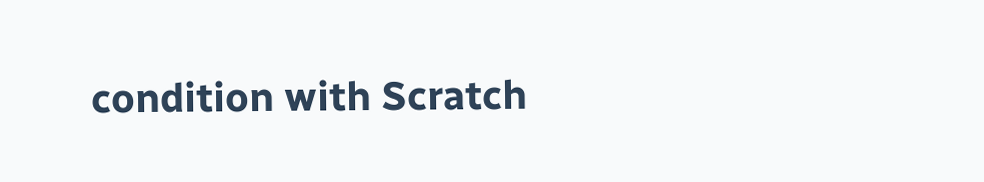condition with Scratch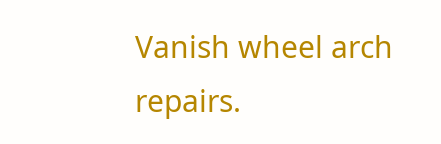Vanish wheel arch repairs.